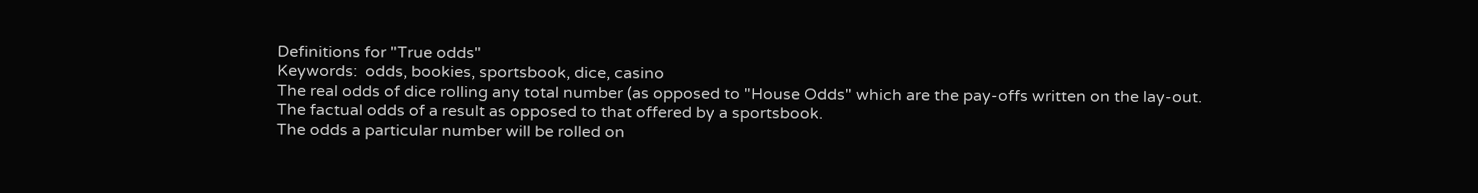Definitions for "True odds"
Keywords:  odds, bookies, sportsbook, dice, casino
The real odds of dice rolling any total number (as opposed to "House Odds" which are the pay-offs written on the lay-out.
The factual odds of a result as opposed to that offered by a sportsbook.
The odds a particular number will be rolled on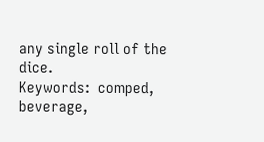any single roll of the dice.
Keywords:  comped, beverage,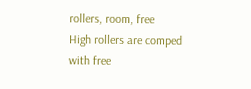rollers, room, free
High rollers are comped with free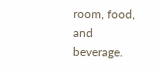room, food, and beverage.